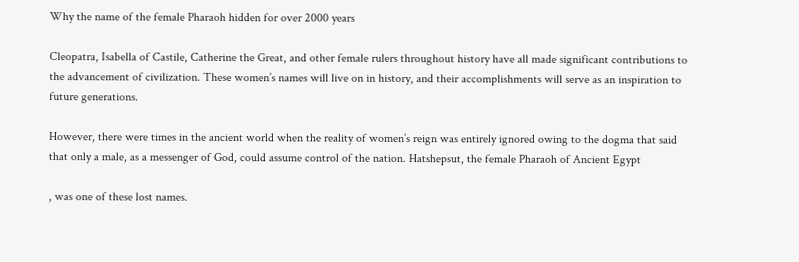Why the name of the female Pharaoh hidden for over 2000 years

Cleopatra, Isabella of Castile, Catherine the Great, and other female rulers throughout history have all made significant contributions to the advancement of civilization. These women’s names will live on in history, and their accomplishments will serve as an inspiration to future generations.

However, there were times in the ancient world when the reality of women’s reign was entirely ignored owing to the dogma that said that only a male, as a messenger of God, could assume control of the nation. Hatshepsut, the female Pharaoh of Ancient Egypt

, was one of these lost names.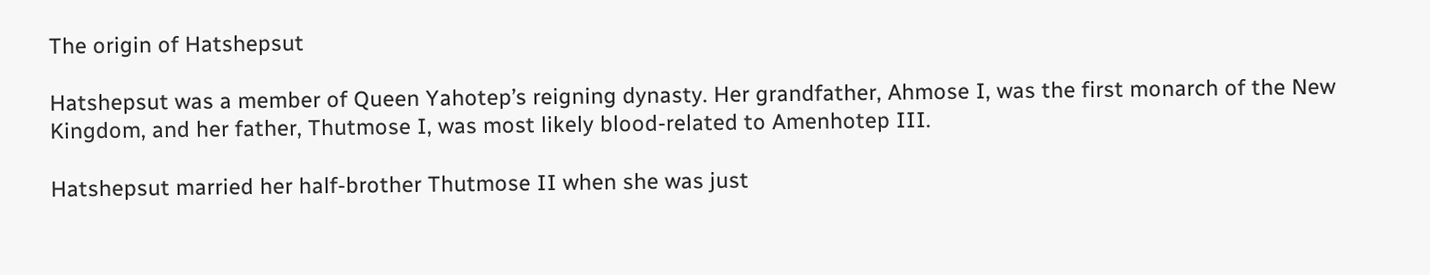The origin of Hatshepsut

Hatshepsut was a member of Queen Yahotep’s reigning dynasty. Her grandfather, Ahmose I, was the first monarch of the New Kingdom, and her father, Thutmose I, was most likely blood-related to Amenhotep III.

Hatshepsut married her half-brother Thutmose II when she was just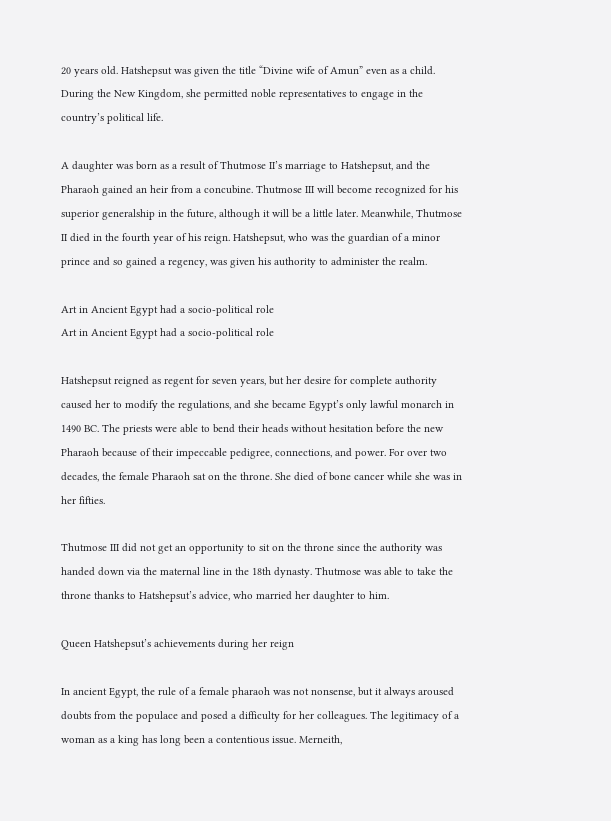20 years old. Hatshepsut was given the title “Divine wife of Amun” even as a child. During the New Kingdom, she permitted noble representatives to engage in the country’s political life.

A daughter was born as a result of Thutmose II’s marriage to Hatshepsut, and the Pharaoh gained an heir from a concubine. Thutmose III will become recognized for his superior generalship in the future, although it will be a little later. Meanwhile, Thutmose II died in the fourth year of his reign. Hatshepsut, who was the guardian of a minor prince and so gained a regency, was given his authority to administer the realm.

Art in Ancient Egypt had a socio-political role
Art in Ancient Egypt had a socio-political role

Hatshepsut reigned as regent for seven years, but her desire for complete authority caused her to modify the regulations, and she became Egypt’s only lawful monarch in 1490 BC. The priests were able to bend their heads without hesitation before the new Pharaoh because of their impeccable pedigree, connections, and power. For over two decades, the female Pharaoh sat on the throne. She died of bone cancer while she was in her fifties.

Thutmose III did not get an opportunity to sit on the throne since the authority was handed down via the maternal line in the 18th dynasty. Thutmose was able to take the throne thanks to Hatshepsut’s advice, who married her daughter to him.

Queen Hatshepsut’s achievements during her reign

In ancient Egypt, the rule of a female pharaoh was not nonsense, but it always aroused doubts from the populace and posed a difficulty for her colleagues. The legitimacy of a woman as a king has long been a contentious issue. Merneith,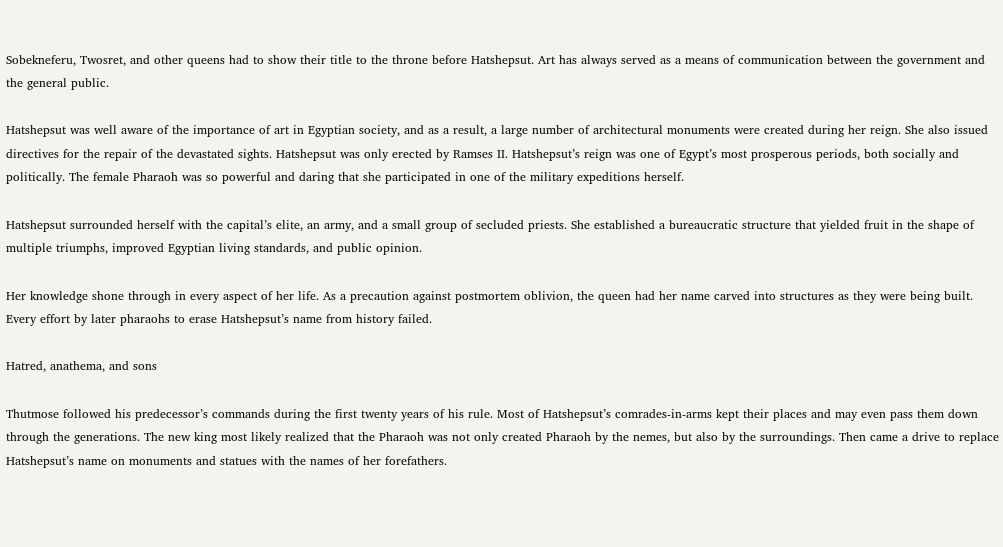Sobekneferu, Twosret, and other queens had to show their title to the throne before Hatshepsut. Art has always served as a means of communication between the government and the general public.

Hatshepsut was well aware of the importance of art in Egyptian society, and as a result, a large number of architectural monuments were created during her reign. She also issued directives for the repair of the devastated sights. Hatshepsut was only erected by Ramses II. Hatshepsut’s reign was one of Egypt’s most prosperous periods, both socially and politically. The female Pharaoh was so powerful and daring that she participated in one of the military expeditions herself.

Hatshepsut surrounded herself with the capital’s elite, an army, and a small group of secluded priests. She established a bureaucratic structure that yielded fruit in the shape of multiple triumphs, improved Egyptian living standards, and public opinion.

Her knowledge shone through in every aspect of her life. As a precaution against postmortem oblivion, the queen had her name carved into structures as they were being built. Every effort by later pharaohs to erase Hatshepsut’s name from history failed.

Hatred, anathema, and sons

Thutmose followed his predecessor’s commands during the first twenty years of his rule. Most of Hatshepsut’s comrades-in-arms kept their places and may even pass them down through the generations. The new king most likely realized that the Pharaoh was not only created Pharaoh by the nemes, but also by the surroundings. Then came a drive to replace Hatshepsut’s name on monuments and statues with the names of her forefathers.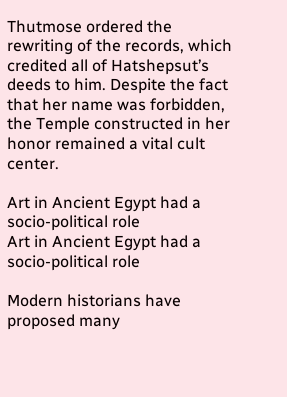Thutmose ordered the rewriting of the records, which credited all of Hatshepsut’s deeds to him. Despite the fact that her name was forbidden, the Temple constructed in her honor remained a vital cult center.

Art in Ancient Egypt had a socio-political role
Art in Ancient Egypt had a socio-political role

Modern historians have proposed many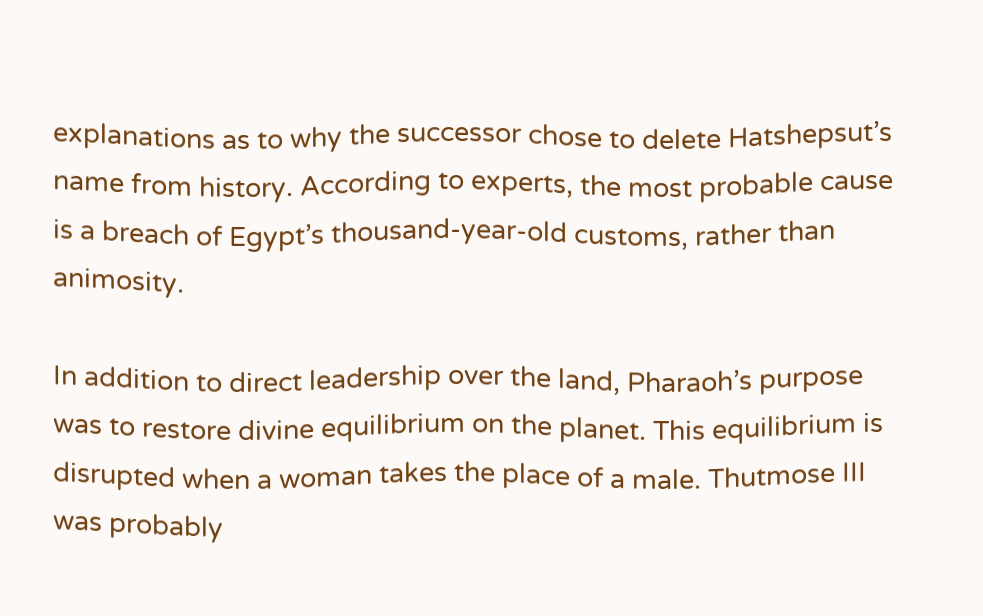explanations as to why the successor chose to delete Hatshepsut’s name from history. According to experts, the most probable cause is a breach of Egypt’s thousand-year-old customs, rather than animosity.

In addition to direct leadership over the land, Pharaoh’s purpose was to restore divine equilibrium on the planet. This equilibrium is disrupted when a woman takes the place of a male. Thutmose III was probably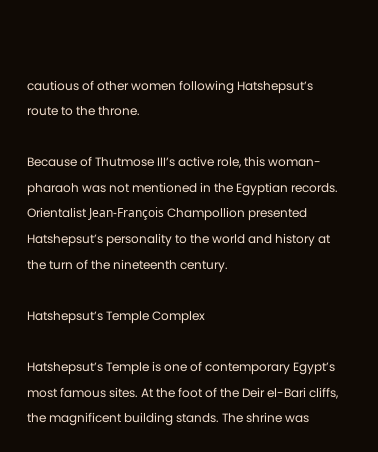cautious of other women following Hatshepsut’s route to the throne.

Because of Thutmose III’s active role, this woman-pharaoh was not mentioned in the Egyptian records. Orientalist Jean-François Champollion presented Hatshepsut’s personality to the world and history at the turn of the nineteenth century.

Hatshepsut’s Temple Complex

Hatshepsut’s Temple is one of contemporary Egypt’s most famous sites. At the foot of the Deir el-Bari cliffs, the magnificent building stands. The shrine was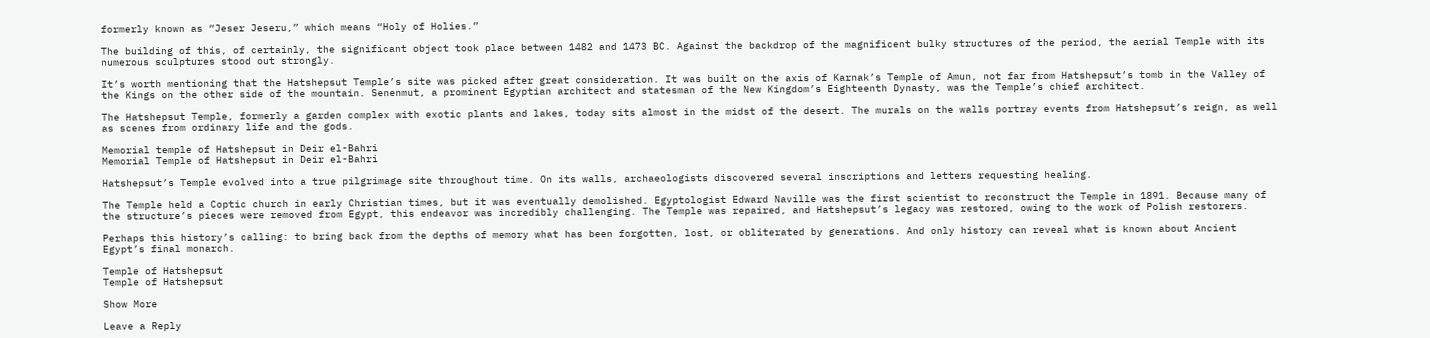formerly known as “Jeser Jeseru,” which means “Holy of Holies.”

The building of this, of certainly, the significant object took place between 1482 and 1473 BC. Against the backdrop of the magnificent bulky structures of the period, the aerial Temple with its numerous sculptures stood out strongly.

It’s worth mentioning that the Hatshepsut Temple’s site was picked after great consideration. It was built on the axis of Karnak’s Temple of Amun, not far from Hatshepsut’s tomb in the Valley of the Kings on the other side of the mountain. Senenmut, a prominent Egyptian architect and statesman of the New Kingdom’s Eighteenth Dynasty, was the Temple’s chief architect.

The Hatshepsut Temple, formerly a garden complex with exotic plants and lakes, today sits almost in the midst of the desert. The murals on the walls portray events from Hatshepsut’s reign, as well as scenes from ordinary life and the gods.

Memorial temple of Hatshepsut in Deir el-Bahri
Memorial Temple of Hatshepsut in Deir el-Bahri

Hatshepsut’s Temple evolved into a true pilgrimage site throughout time. On its walls, archaeologists discovered several inscriptions and letters requesting healing.

The Temple held a Coptic church in early Christian times, but it was eventually demolished. Egyptologist Edward Naville was the first scientist to reconstruct the Temple in 1891. Because many of the structure’s pieces were removed from Egypt, this endeavor was incredibly challenging. The Temple was repaired, and Hatshepsut’s legacy was restored, owing to the work of Polish restorers.

Perhaps this history’s calling: to bring back from the depths of memory what has been forgotten, lost, or obliterated by generations. And only history can reveal what is known about Ancient Egypt’s final monarch.

Temple of Hatshepsut
Temple of Hatshepsut

Show More

Leave a Reply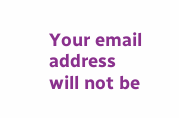Your email address will not be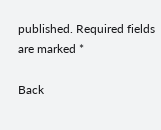published. Required fields are marked *

Back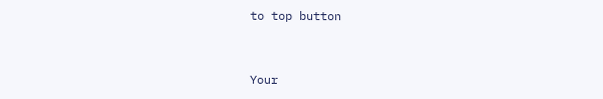to top button


Your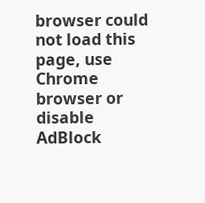browser could not load this page, use Chrome browser or disable AdBlock